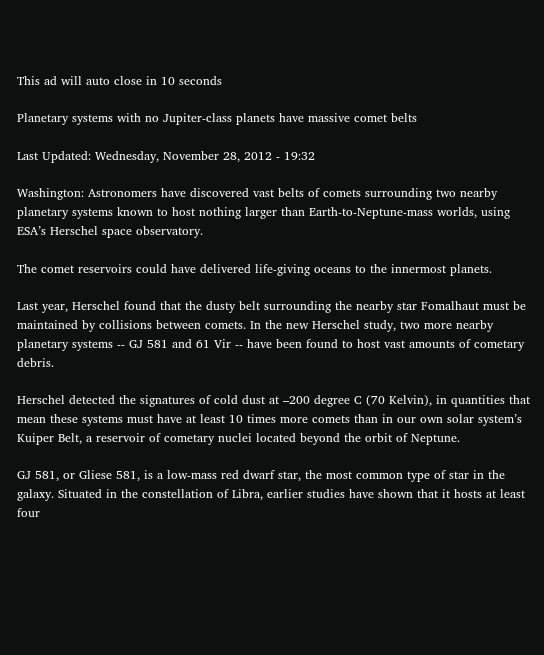This ad will auto close in 10 seconds

Planetary systems with no Jupiter-class planets have massive comet belts

Last Updated: Wednesday, November 28, 2012 - 19:32

Washington: Astronomers have discovered vast belts of comets surrounding two nearby planetary systems known to host nothing larger than Earth-to-Neptune-mass worlds, using ESA’s Herschel space observatory.

The comet reservoirs could have delivered life-giving oceans to the innermost planets.

Last year, Herschel found that the dusty belt surrounding the nearby star Fomalhaut must be maintained by collisions between comets. In the new Herschel study, two more nearby planetary systems -- GJ 581 and 61 Vir -- have been found to host vast amounts of cometary debris.

Herschel detected the signatures of cold dust at –200 degree C (70 Kelvin), in quantities that mean these systems must have at least 10 times more comets than in our own solar system’s Kuiper Belt, a reservoir of cometary nuclei located beyond the orbit of Neptune.

GJ 581, or Gliese 581, is a low-mass red dwarf star, the most common type of star in the galaxy. Situated in the constellation of Libra, earlier studies have shown that it hosts at least four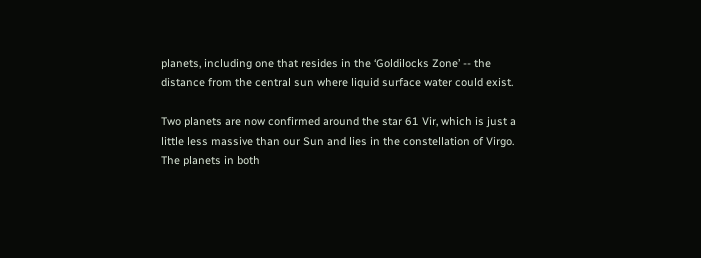planets, including one that resides in the ‘Goldilocks Zone’ -- the distance from the central sun where liquid surface water could exist.

Two planets are now confirmed around the star 61 Vir, which is just a little less massive than our Sun and lies in the constellation of Virgo. The planets in both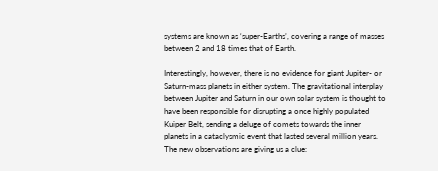systems are known as ‘super-Earths’, covering a range of masses between 2 and 18 times that of Earth.

Interestingly, however, there is no evidence for giant Jupiter- or Saturn-mass planets in either system. The gravitational interplay between Jupiter and Saturn in our own solar system is thought to have been responsible for disrupting a once highly populated Kuiper Belt, sending a deluge of comets towards the inner planets in a cataclysmic event that lasted several million years.
The new observations are giving us a clue: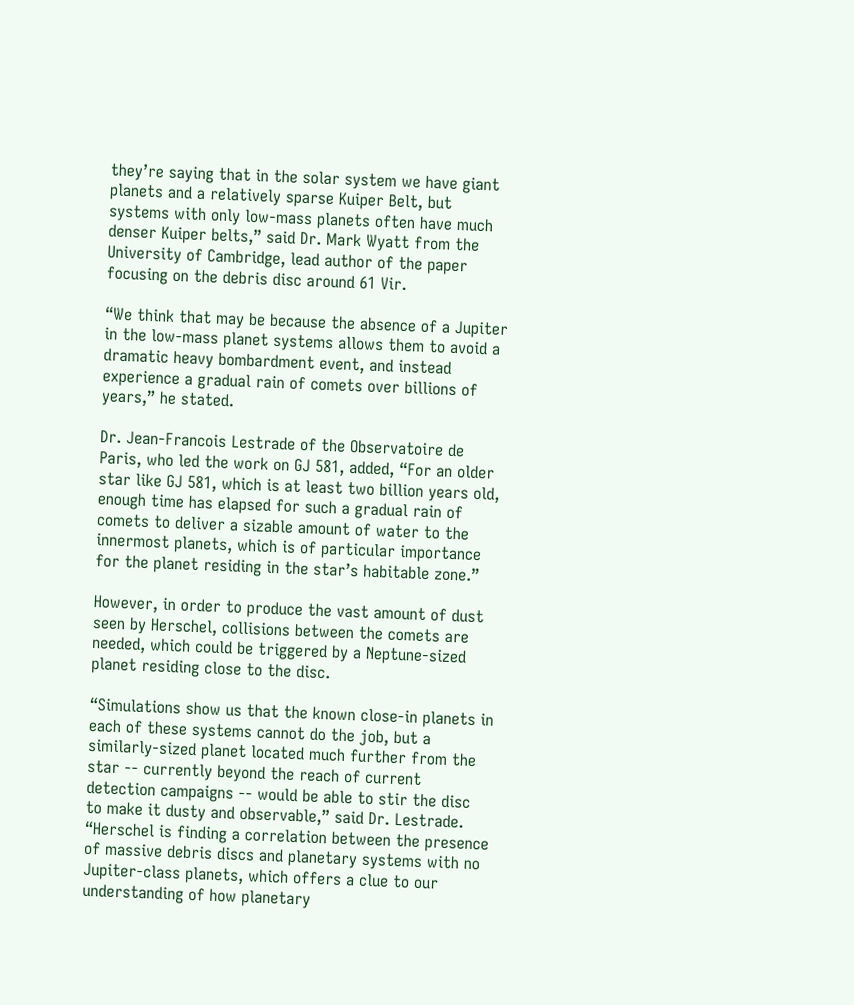they’re saying that in the solar system we have giant planets and a relatively sparse Kuiper Belt, but systems with only low-mass planets often have much denser Kuiper belts,” said Dr. Mark Wyatt from the University of Cambridge, lead author of the paper focusing on the debris disc around 61 Vir.

“We think that may be because the absence of a Jupiter in the low-mass planet systems allows them to avoid a dramatic heavy bombardment event, and instead experience a gradual rain of comets over billions of years,” he stated.

Dr. Jean-Francois Lestrade of the Observatoire de Paris, who led the work on GJ 581, added, “For an older star like GJ 581, which is at least two billion years old, enough time has elapsed for such a gradual rain of comets to deliver a sizable amount of water to the innermost planets, which is of particular importance for the planet residing in the star’s habitable zone.”

However, in order to produce the vast amount of dust seen by Herschel, collisions between the comets are needed, which could be triggered by a Neptune-sized planet residing close to the disc.

“Simulations show us that the known close-in planets in each of these systems cannot do the job, but a similarly-sized planet located much further from the star -- currently beyond the reach of current detection campaigns -- would be able to stir the disc to make it dusty and observable,” said Dr. Lestrade.
“Herschel is finding a correlation between the presence of massive debris discs and planetary systems with no Jupiter-class planets, which offers a clue to our understanding of how planetary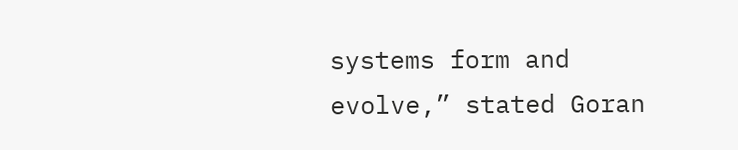systems form and evolve,” stated Goran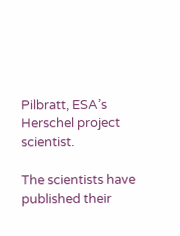Pilbratt, ESA’s Herschel project scientist.

The scientists have published their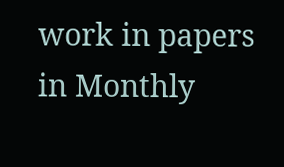work in papers in Monthly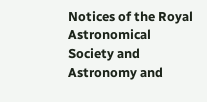Notices of the Royal Astronomical Society and Astronomy and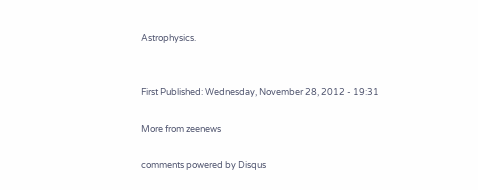Astrophysics.


First Published: Wednesday, November 28, 2012 - 19:31

More from zeenews

comments powered by Disqus